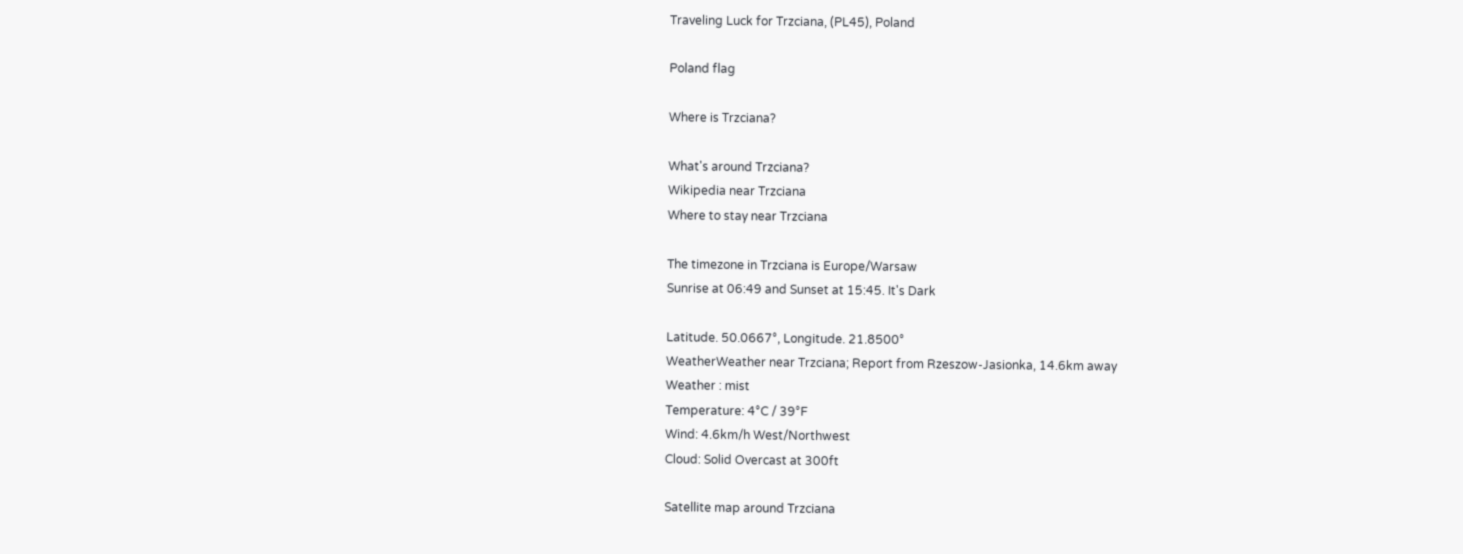Traveling Luck for Trzciana, (PL45), Poland

Poland flag

Where is Trzciana?

What's around Trzciana?
Wikipedia near Trzciana
Where to stay near Trzciana

The timezone in Trzciana is Europe/Warsaw
Sunrise at 06:49 and Sunset at 15:45. It's Dark

Latitude. 50.0667°, Longitude. 21.8500°
WeatherWeather near Trzciana; Report from Rzeszow-Jasionka, 14.6km away
Weather : mist
Temperature: 4°C / 39°F
Wind: 4.6km/h West/Northwest
Cloud: Solid Overcast at 300ft

Satellite map around Trzciana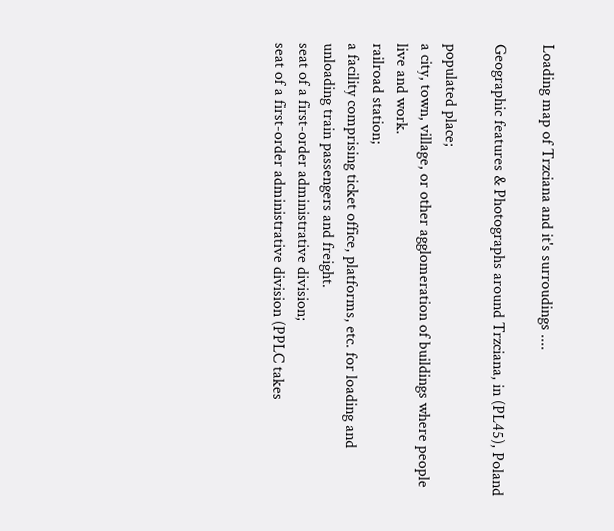Loading map of Trzciana and it's surroudings ....

Geographic features & Photographs around Trzciana, in (PL45), Poland

populated place;
a city, town, village, or other agglomeration of buildings where people live and work.
railroad station;
a facility comprising ticket office, platforms, etc. for loading and unloading train passengers and freight.
seat of a first-order administrative division;
seat of a first-order administrative division (PPLC takes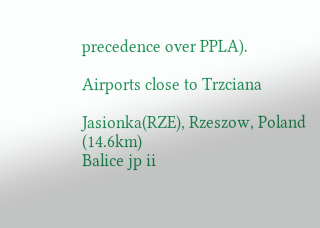precedence over PPLA).

Airports close to Trzciana

Jasionka(RZE), Rzeszow, Poland (14.6km)
Balice jp ii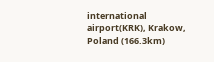international airport(KRK), Krakow, Poland (166.3km)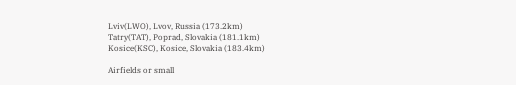Lviv(LWO), Lvov, Russia (173.2km)
Tatry(TAT), Poprad, Slovakia (181.1km)
Kosice(KSC), Kosice, Slovakia (183.4km)

Airfields or small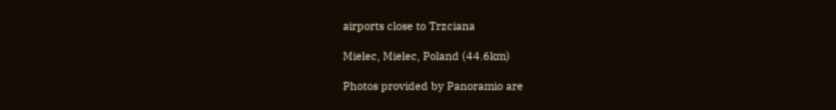airports close to Trzciana

Mielec, Mielec, Poland (44.6km)

Photos provided by Panoramio are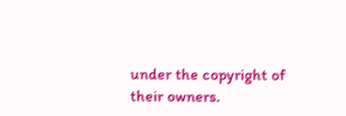under the copyright of their owners.